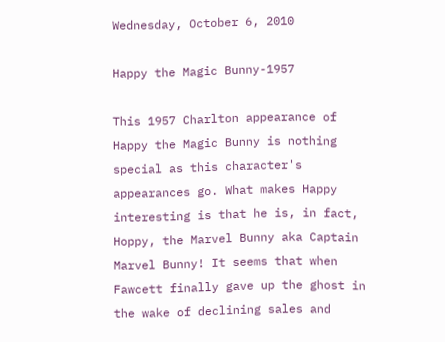Wednesday, October 6, 2010

Happy the Magic Bunny-1957

This 1957 Charlton appearance of Happy the Magic Bunny is nothing special as this character's appearances go. What makes Happy interesting is that he is, in fact, Hoppy, the Marvel Bunny aka Captain Marvel Bunny! It seems that when Fawcett finally gave up the ghost in the wake of declining sales and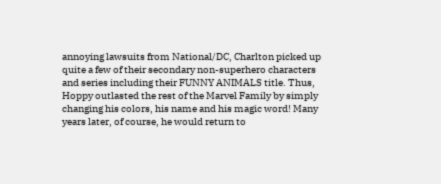annoying lawsuits from National/DC, Charlton picked up quite a few of their secondary non-superhero characters and series including their FUNNY ANIMALS title. Thus, Hoppy outlasted the rest of the Marvel Family by simply changing his colors, his name and his magic word! Many years later, of course, he would return to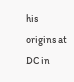his origins at DC in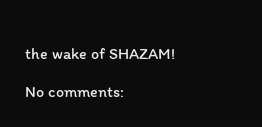the wake of SHAZAM!

No comments: